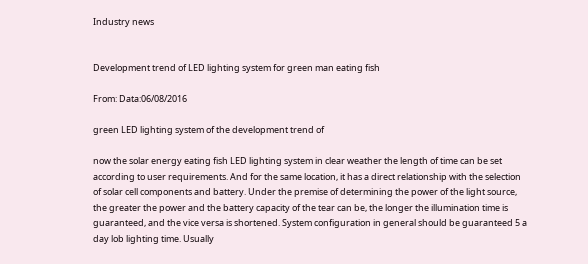Industry news


Development trend of LED lighting system for green man eating fish

From: Data:06/08/2016

green LED lighting system of the development trend of

now the solar energy eating fish LED lighting system in clear weather the length of time can be set according to user requirements. And for the same location, it has a direct relationship with the selection of solar cell components and battery. Under the premise of determining the power of the light source, the greater the power and the battery capacity of the tear can be, the longer the illumination time is guaranteed, and the vice versa is shortened. System configuration in general should be guaranteed 5 a day lob lighting time. Usually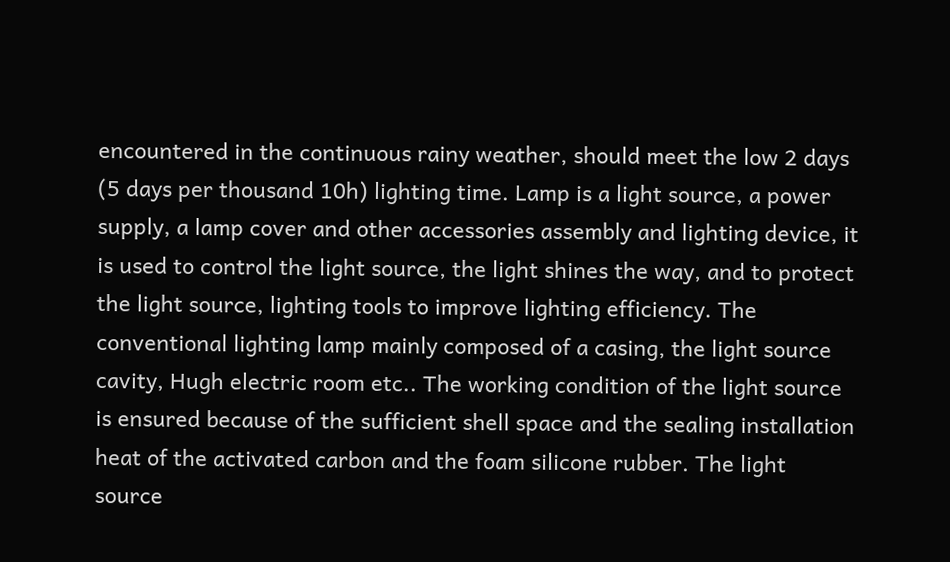encountered in the continuous rainy weather, should meet the low 2 days (5 days per thousand 10h) lighting time. Lamp is a light source, a power supply, a lamp cover and other accessories assembly and lighting device, it is used to control the light source, the light shines the way, and to protect the light source, lighting tools to improve lighting efficiency. The conventional lighting lamp mainly composed of a casing, the light source cavity, Hugh electric room etc.. The working condition of the light source is ensured because of the sufficient shell space and the sealing installation heat of the activated carbon and the foam silicone rubber. The light source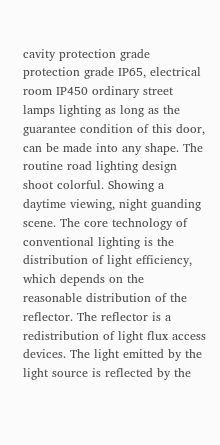cavity protection grade protection grade IP65, electrical room IP450 ordinary street lamps lighting as long as the guarantee condition of this door, can be made into any shape. The routine road lighting design shoot colorful. Showing a daytime viewing, night guanding scene. The core technology of conventional lighting is the distribution of light efficiency, which depends on the reasonable distribution of the reflector. The reflector is a redistribution of light flux access devices. The light emitted by the light source is reflected by the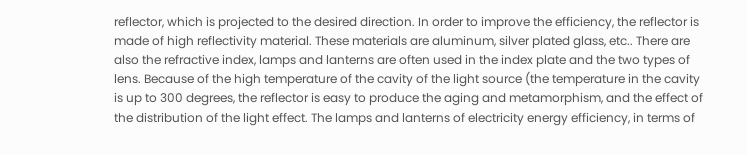reflector, which is projected to the desired direction. In order to improve the efficiency, the reflector is made of high reflectivity material. These materials are aluminum, silver plated glass, etc.. There are also the refractive index, lamps and lanterns are often used in the index plate and the two types of lens. Because of the high temperature of the cavity of the light source (the temperature in the cavity is up to 300 degrees, the reflector is easy to produce the aging and metamorphism, and the effect of the distribution of the light effect. The lamps and lanterns of electricity energy efficiency, in terms of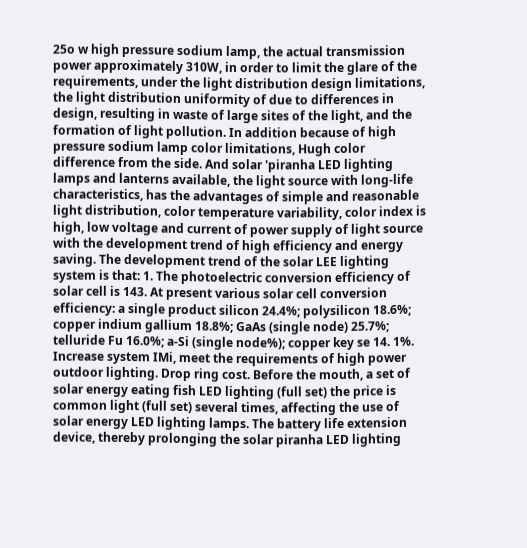25o w high pressure sodium lamp, the actual transmission power approximately 310W, in order to limit the glare of the requirements, under the light distribution design limitations, the light distribution uniformity of due to differences in design, resulting in waste of large sites of the light, and the formation of light pollution. In addition because of high pressure sodium lamp color limitations, Hugh color difference from the side. And solar 'piranha LED lighting lamps and lanterns available, the light source with long-life characteristics, has the advantages of simple and reasonable light distribution, color temperature variability, color index is high, low voltage and current of power supply of light source with the development trend of high efficiency and energy saving. The development trend of the solar LEE lighting system is that: 1. The photoelectric conversion efficiency of solar cell is 143. At present various solar cell conversion efficiency: a single product silicon 24.4%; polysilicon 18.6%; copper indium gallium 18.8%; GaAs (single node) 25.7%; telluride Fu 16.0%; a-Si (single node%); copper key se 14. 1%. Increase system IMi, meet the requirements of high power outdoor lighting. Drop ring cost. Before the mouth, a set of solar energy eating fish LED lighting (full set) the price is common light (full set) several times, affecting the use of solar energy LED lighting lamps. The battery life extension device, thereby prolonging the solar piranha LED lighting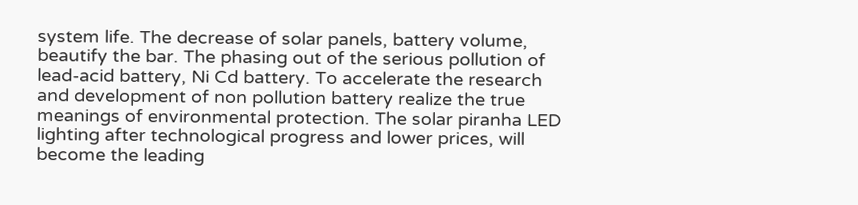system life. The decrease of solar panels, battery volume, beautify the bar. The phasing out of the serious pollution of lead-acid battery, Ni Cd battery. To accelerate the research and development of non pollution battery realize the true meanings of environmental protection. The solar piranha LED lighting after technological progress and lower prices, will become the leading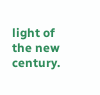light of the new century.